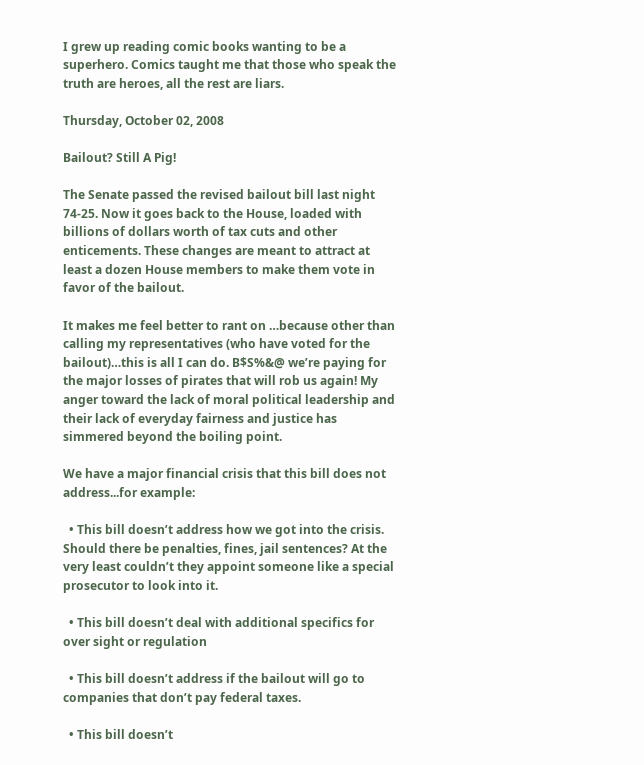I grew up reading comic books wanting to be a superhero. Comics taught me that those who speak the truth are heroes, all the rest are liars.

Thursday, October 02, 2008

Bailout? Still A Pig!

The Senate passed the revised bailout bill last night 74-25. Now it goes back to the House, loaded with billions of dollars worth of tax cuts and other enticements. These changes are meant to attract at least a dozen House members to make them vote in favor of the bailout.

It makes me feel better to rant on …because other than calling my representatives (who have voted for the bailout)…this is all I can do. B$S%&@ we’re paying for the major losses of pirates that will rob us again! My anger toward the lack of moral political leadership and their lack of everyday fairness and justice has simmered beyond the boiling point.

We have a major financial crisis that this bill does not address...for example:

  • This bill doesn’t address how we got into the crisis. Should there be penalties, fines, jail sentences? At the very least couldn’t they appoint someone like a special prosecutor to look into it.

  • This bill doesn’t deal with additional specifics for over sight or regulation

  • This bill doesn’t address if the bailout will go to companies that don’t pay federal taxes.

  • This bill doesn’t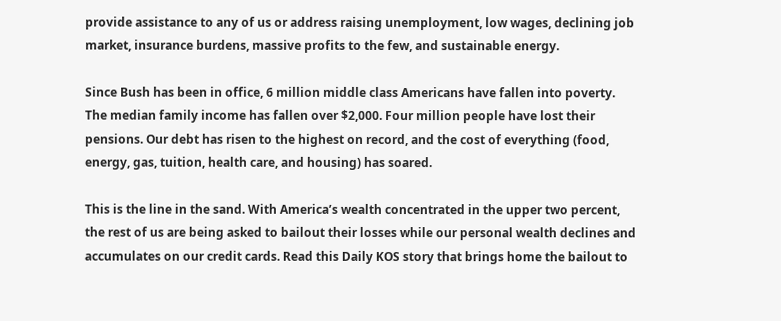provide assistance to any of us or address raising unemployment, low wages, declining job market, insurance burdens, massive profits to the few, and sustainable energy.

Since Bush has been in office, 6 million middle class Americans have fallen into poverty. The median family income has fallen over $2,000. Four million people have lost their pensions. Our debt has risen to the highest on record, and the cost of everything (food, energy, gas, tuition, health care, and housing) has soared.

This is the line in the sand. With America’s wealth concentrated in the upper two percent, the rest of us are being asked to bailout their losses while our personal wealth declines and accumulates on our credit cards. Read this Daily KOS story that brings home the bailout to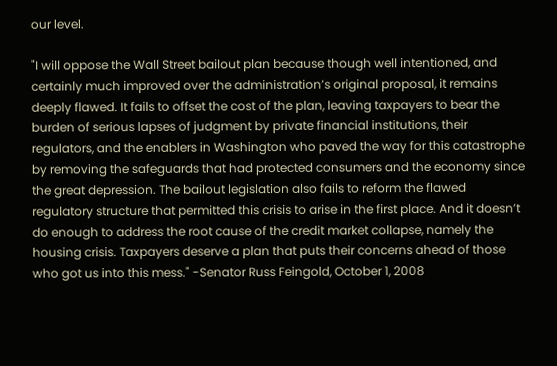our level.

"I will oppose the Wall Street bailout plan because though well intentioned, and certainly much improved over the administration’s original proposal, it remains deeply flawed. It fails to offset the cost of the plan, leaving taxpayers to bear the burden of serious lapses of judgment by private financial institutions, their regulators, and the enablers in Washington who paved the way for this catastrophe by removing the safeguards that had protected consumers and the economy since the great depression. The bailout legislation also fails to reform the flawed regulatory structure that permitted this crisis to arise in the first place. And it doesn’t do enough to address the root cause of the credit market collapse, namely the housing crisis. Taxpayers deserve a plan that puts their concerns ahead of those who got us into this mess." -Senator Russ Feingold, October 1, 2008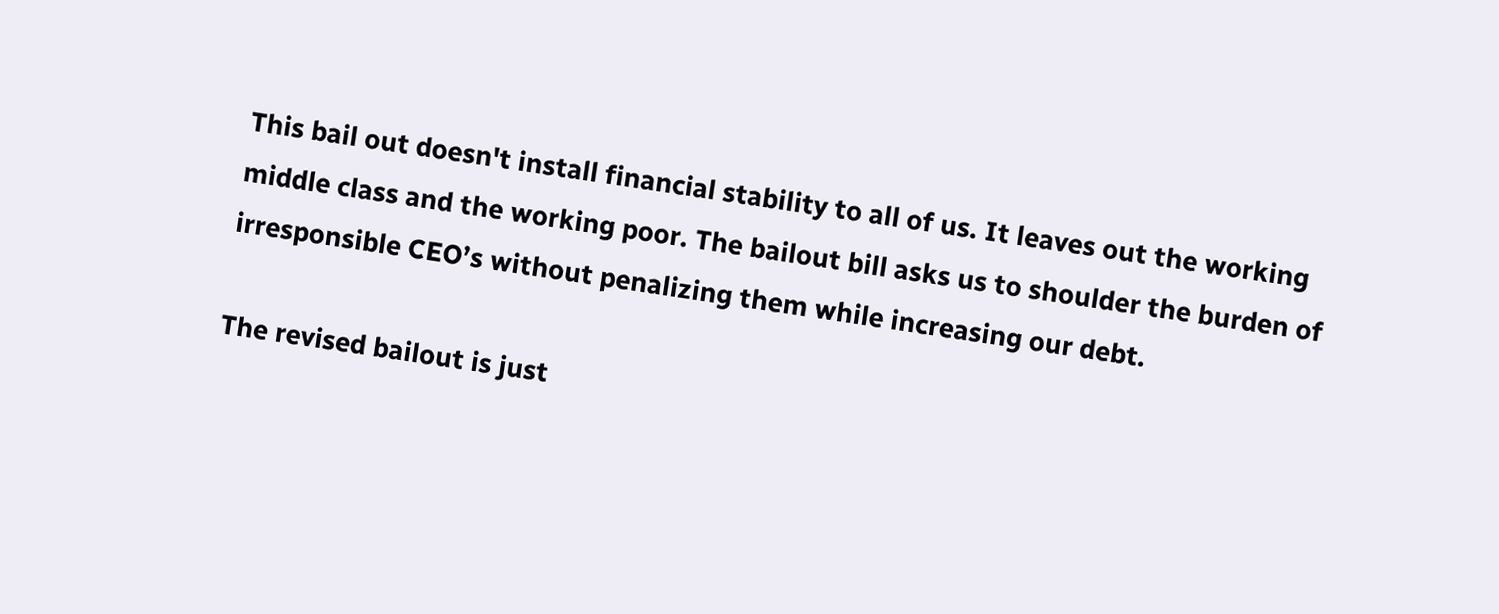This bail out doesn't install financial stability to all of us. It leaves out the working middle class and the working poor. The bailout bill asks us to shoulder the burden of irresponsible CEO’s without penalizing them while increasing our debt.

The revised bailout is just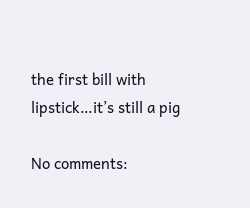the first bill with lipstick…it’s still a pig

No comments: